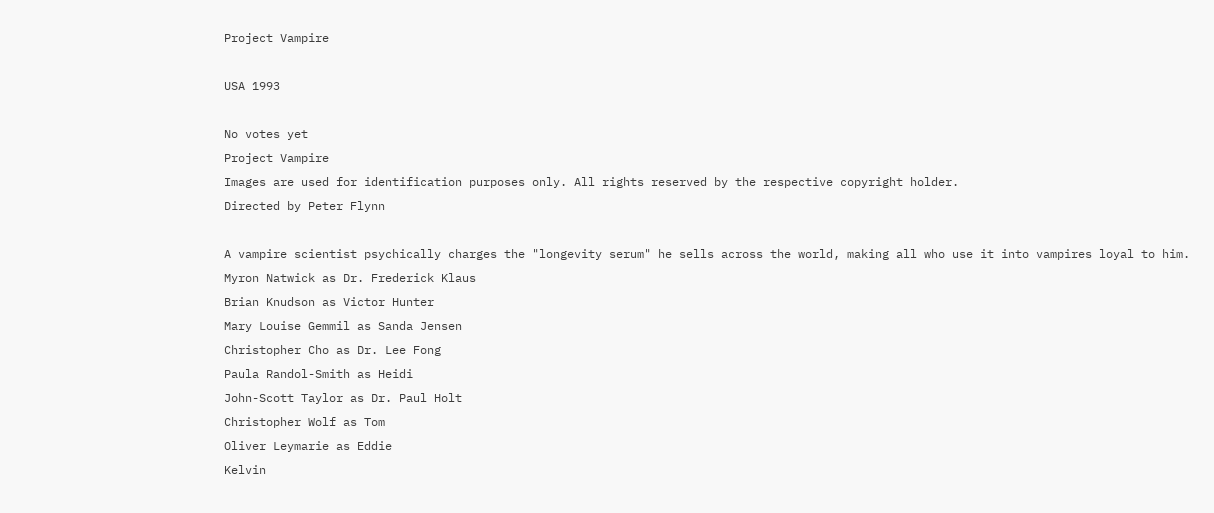Project Vampire

USA 1993

No votes yet
Project Vampire
Images are used for identification purposes only. All rights reserved by the respective copyright holder.
Directed by Peter Flynn

A vampire scientist psychically charges the "longevity serum" he sells across the world, making all who use it into vampires loyal to him.
Myron Natwick as Dr. Frederick Klaus
Brian Knudson as Victor Hunter
Mary Louise Gemmil as Sanda Jensen
Christopher Cho as Dr. Lee Fong
Paula Randol-Smith as Heidi
John-Scott Taylor as Dr. Paul Holt
Christopher Wolf as Tom
Oliver Leymarie as Eddie
Kelvin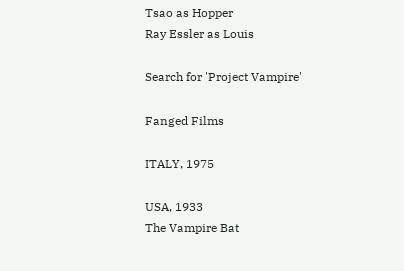Tsao as Hopper
Ray Essler as Louis

Search for 'Project Vampire'

Fanged Films

ITALY, 1975

USA, 1933
The Vampire Bat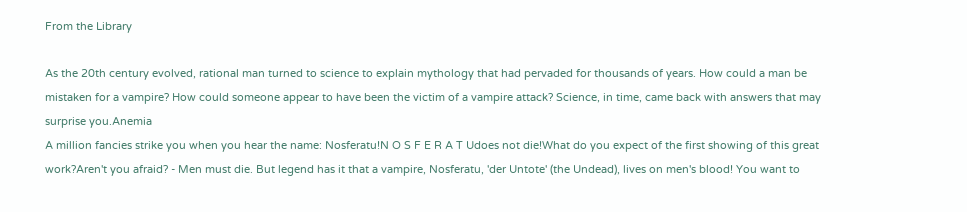From the Library

As the 20th century evolved, rational man turned to science to explain mythology that had pervaded for thousands of years. How could a man be mistaken for a vampire? How could someone appear to have been the victim of a vampire attack? Science, in time, came back with answers that may surprise you.Anemia
A million fancies strike you when you hear the name: Nosferatu!N O S F E R A T Udoes not die!What do you expect of the first showing of this great work?Aren't you afraid? - Men must die. But legend has it that a vampire, Nosferatu, 'der Untote' (the Undead), lives on men's blood! You want to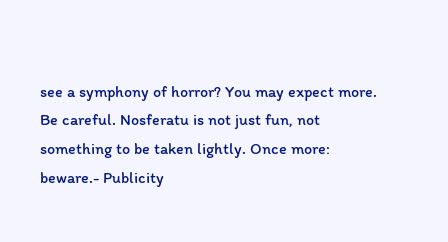see a symphony of horror? You may expect more. Be careful. Nosferatu is not just fun, not something to be taken lightly. Once more: beware.- Publicity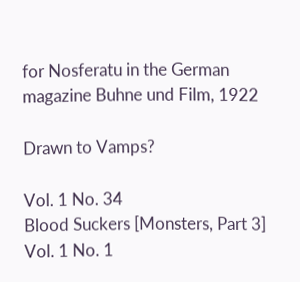for Nosferatu in the German magazine Buhne und Film, 1922

Drawn to Vamps?

Vol. 1 No. 34
Blood Suckers [Monsters, Part 3]
Vol. 1 No. 1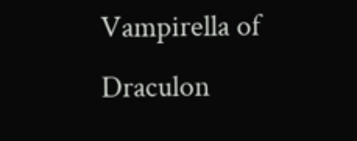Vampirella of Draculon